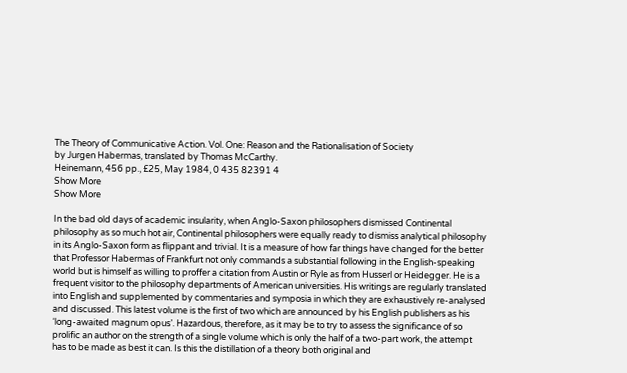The Theory of Communicative Action. Vol. One: Reason and the Rationalisation of Society
by Jurgen Habermas, translated by Thomas McCarthy.
Heinemann, 456 pp., £25, May 1984, 0 435 82391 4
Show More
Show More

In the bad old days of academic insularity, when Anglo-Saxon philosophers dismissed Continental philosophy as so much hot air, Continental philosophers were equally ready to dismiss analytical philosophy in its Anglo-Saxon form as flippant and trivial. It is a measure of how far things have changed for the better that Professor Habermas of Frankfurt not only commands a substantial following in the English-speaking world but is himself as willing to proffer a citation from Austin or Ryle as from Husserl or Heidegger. He is a frequent visitor to the philosophy departments of American universities. His writings are regularly translated into English and supplemented by commentaries and symposia in which they are exhaustively re-analysed and discussed. This latest volume is the first of two which are announced by his English publishers as his ‘long-awaited magnum opus’. Hazardous, therefore, as it may be to try to assess the significance of so prolific an author on the strength of a single volume which is only the half of a two-part work, the attempt has to be made as best it can. Is this the distillation of a theory both original and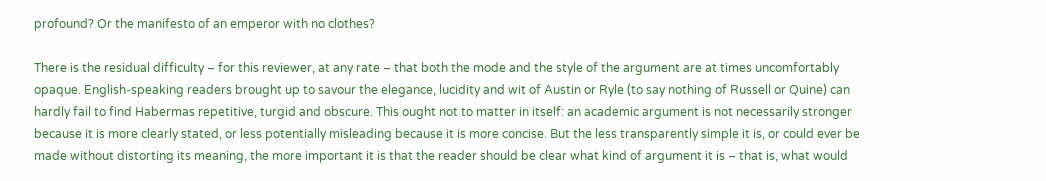profound? Or the manifesto of an emperor with no clothes?

There is the residual difficulty – for this reviewer, at any rate – that both the mode and the style of the argument are at times uncomfortably opaque. English-speaking readers brought up to savour the elegance, lucidity and wit of Austin or Ryle (to say nothing of Russell or Quine) can hardly fail to find Habermas repetitive, turgid and obscure. This ought not to matter in itself: an academic argument is not necessarily stronger because it is more clearly stated, or less potentially misleading because it is more concise. But the less transparently simple it is, or could ever be made without distorting its meaning, the more important it is that the reader should be clear what kind of argument it is – that is, what would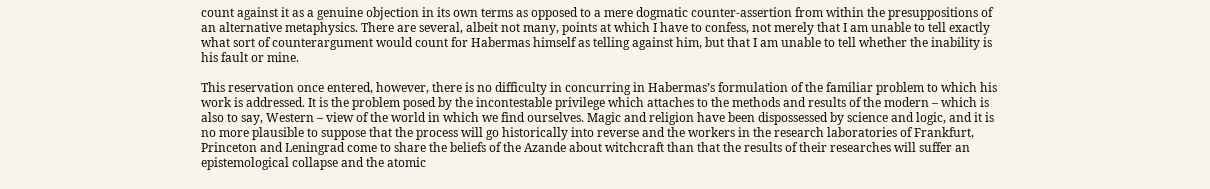count against it as a genuine objection in its own terms as opposed to a mere dogmatic counter-assertion from within the presuppositions of an alternative metaphysics. There are several, albeit not many, points at which I have to confess, not merely that I am unable to tell exactly what sort of counterargument would count for Habermas himself as telling against him, but that I am unable to tell whether the inability is his fault or mine.

This reservation once entered, however, there is no difficulty in concurring in Habermas’s formulation of the familiar problem to which his work is addressed. It is the problem posed by the incontestable privilege which attaches to the methods and results of the modern – which is also to say, Western – view of the world in which we find ourselves. Magic and religion have been dispossessed by science and logic, and it is no more plausible to suppose that the process will go historically into reverse and the workers in the research laboratories of Frankfurt, Princeton and Leningrad come to share the beliefs of the Azande about witchcraft than that the results of their researches will suffer an epistemological collapse and the atomic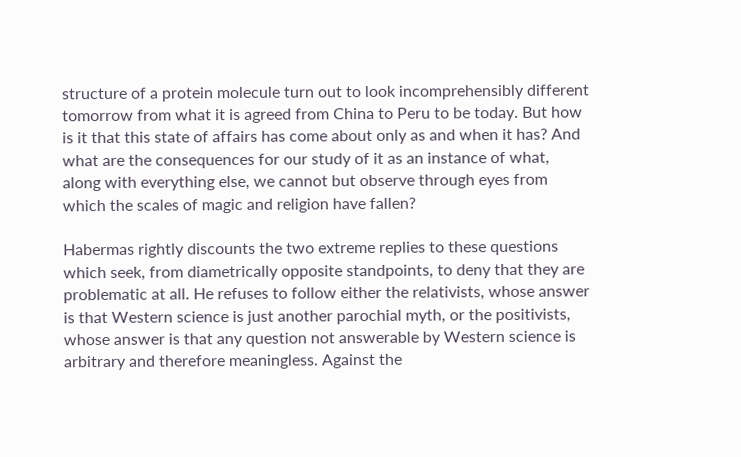structure of a protein molecule turn out to look incomprehensibly different tomorrow from what it is agreed from China to Peru to be today. But how is it that this state of affairs has come about only as and when it has? And what are the consequences for our study of it as an instance of what, along with everything else, we cannot but observe through eyes from which the scales of magic and religion have fallen?

Habermas rightly discounts the two extreme replies to these questions which seek, from diametrically opposite standpoints, to deny that they are problematic at all. He refuses to follow either the relativists, whose answer is that Western science is just another parochial myth, or the positivists, whose answer is that any question not answerable by Western science is arbitrary and therefore meaningless. Against the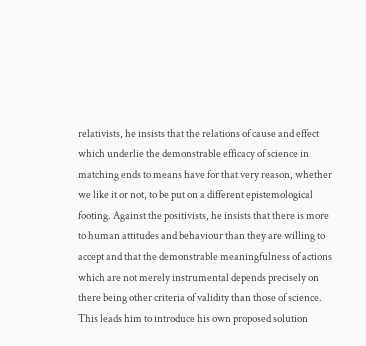relativists, he insists that the relations of cause and effect which underlie the demonstrable efficacy of science in matching ends to means have for that very reason, whether we like it or not, to be put on a different epistemological footing. Against the positivists, he insists that there is more to human attitudes and behaviour than they are willing to accept and that the demonstrable meaningfulness of actions which are not merely instrumental depends precisely on there being other criteria of validity than those of science. This leads him to introduce his own proposed solution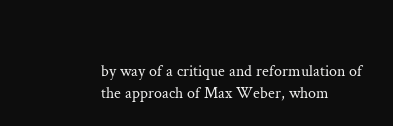by way of a critique and reformulation of the approach of Max Weber, whom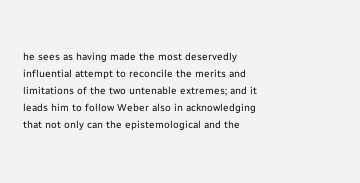he sees as having made the most deservedly influential attempt to reconcile the merits and limitations of the two untenable extremes; and it leads him to follow Weber also in acknowledging that not only can the epistemological and the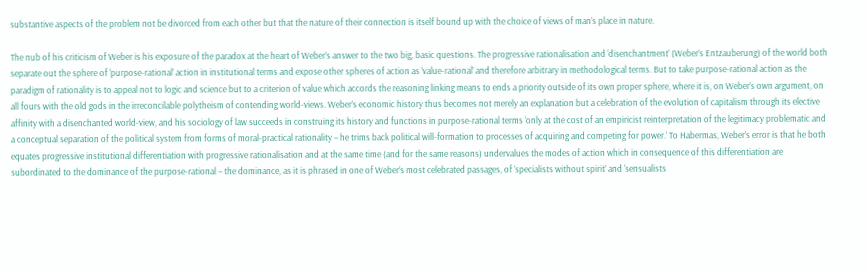substantive aspects of the problem not be divorced from each other but that the nature of their connection is itself bound up with the choice of views of man’s place in nature.

The nub of his criticism of Weber is his exposure of the paradox at the heart of Weber’s answer to the two big, basic questions. The progressive rationalisation and ‘disenchantment’ (Weber’s Entzauberung) of the world both separate out the sphere of ‘purpose-rational’ action in institutional terms and expose other spheres of action as ‘value-rational’ and therefore arbitrary in methodological terms. But to take purpose-rational action as the paradigm of rationality is to appeal not to logic and science but to a criterion of value which accords the reasoning linking means to ends a priority outside of its own proper sphere, where it is, on Weber’s own argument, on all fours with the old gods in the irreconcilable polytheism of contending world-views. Weber’s economic history thus becomes not merely an explanation but a celebration of the evolution of capitalism through its elective affinity with a disenchanted world-view, and his sociology of law succeeds in construing its history and functions in purpose-rational terms ‘only at the cost of an empiricist reinterpretation of the legitimacy problematic and a conceptual separation of the political system from forms of moral-practical rationality – he trims back political will-formation to processes of acquiring and competing for power.’ To Habermas, Weber’s error is that he both equates progressive institutional differentiation with progressive rationalisation and at the same time (and for the same reasons) undervalues the modes of action which in consequence of this differentiation are subordinated to the dominance of the purpose-rational – the dominance, as it is phrased in one of Weber’s most celebrated passages, of ‘specialists without spirit’ and ‘sensualists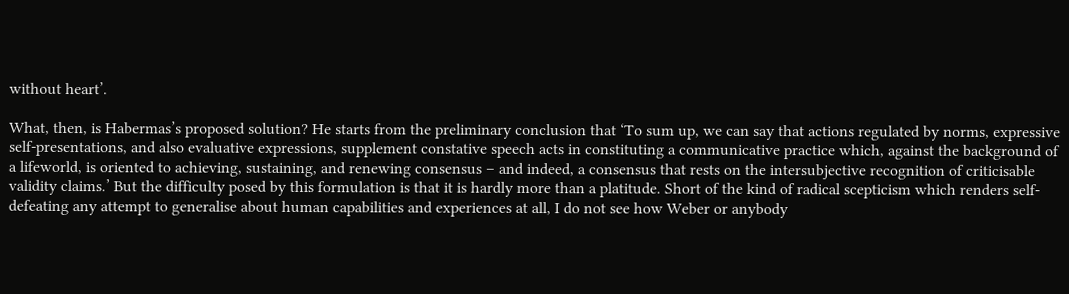without heart’.

What, then, is Habermas’s proposed solution? He starts from the preliminary conclusion that ‘To sum up, we can say that actions regulated by norms, expressive self-presentations, and also evaluative expressions, supplement constative speech acts in constituting a communicative practice which, against the background of a lifeworld, is oriented to achieving, sustaining, and renewing consensus – and indeed, a consensus that rests on the intersubjective recognition of criticisable validity claims.’ But the difficulty posed by this formulation is that it is hardly more than a platitude. Short of the kind of radical scepticism which renders self-defeating any attempt to generalise about human capabilities and experiences at all, I do not see how Weber or anybody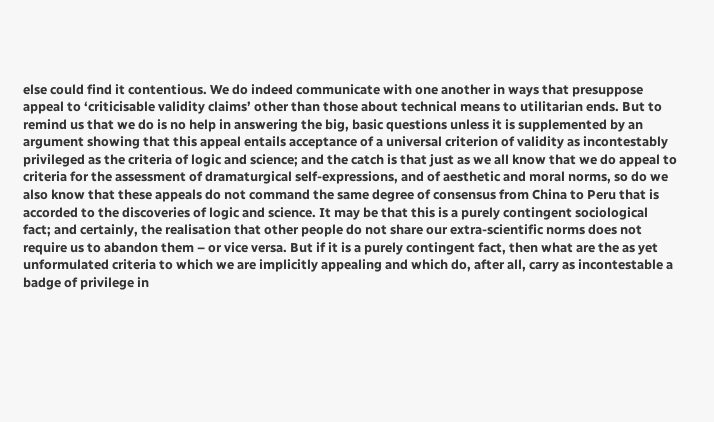else could find it contentious. We do indeed communicate with one another in ways that presuppose appeal to ‘criticisable validity claims’ other than those about technical means to utilitarian ends. But to remind us that we do is no help in answering the big, basic questions unless it is supplemented by an argument showing that this appeal entails acceptance of a universal criterion of validity as incontestably privileged as the criteria of logic and science; and the catch is that just as we all know that we do appeal to criteria for the assessment of dramaturgical self-expressions, and of aesthetic and moral norms, so do we also know that these appeals do not command the same degree of consensus from China to Peru that is accorded to the discoveries of logic and science. It may be that this is a purely contingent sociological fact; and certainly, the realisation that other people do not share our extra-scientific norms does not require us to abandon them – or vice versa. But if it is a purely contingent fact, then what are the as yet unformulated criteria to which we are implicitly appealing and which do, after all, carry as incontestable a badge of privilege in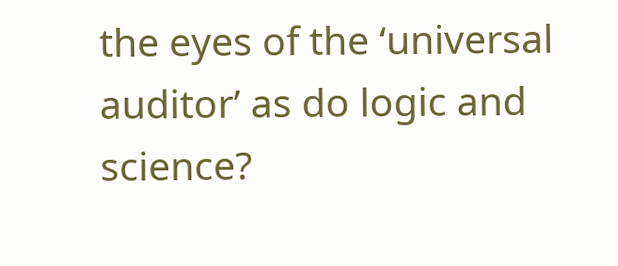the eyes of the ‘universal auditor’ as do logic and science?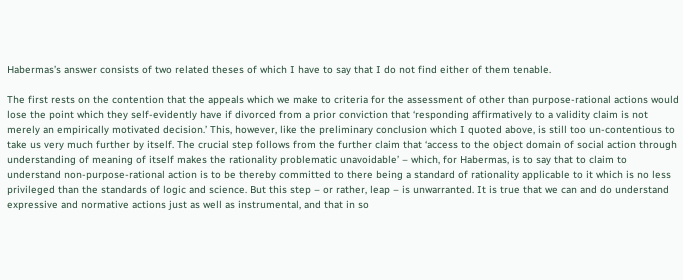Habermas’s answer consists of two related theses of which I have to say that I do not find either of them tenable.

The first rests on the contention that the appeals which we make to criteria for the assessment of other than purpose-rational actions would lose the point which they self-evidently have if divorced from a prior conviction that ‘responding affirmatively to a validity claim is not merely an empirically motivated decision.’ This, however, like the preliminary conclusion which I quoted above, is still too un-contentious to take us very much further by itself. The crucial step follows from the further claim that ‘access to the object domain of social action through understanding of meaning of itself makes the rationality problematic unavoidable’ – which, for Habermas, is to say that to claim to understand non-purpose-rational action is to be thereby committed to there being a standard of rationality applicable to it which is no less privileged than the standards of logic and science. But this step – or rather, leap – is unwarranted. It is true that we can and do understand expressive and normative actions just as well as instrumental, and that in so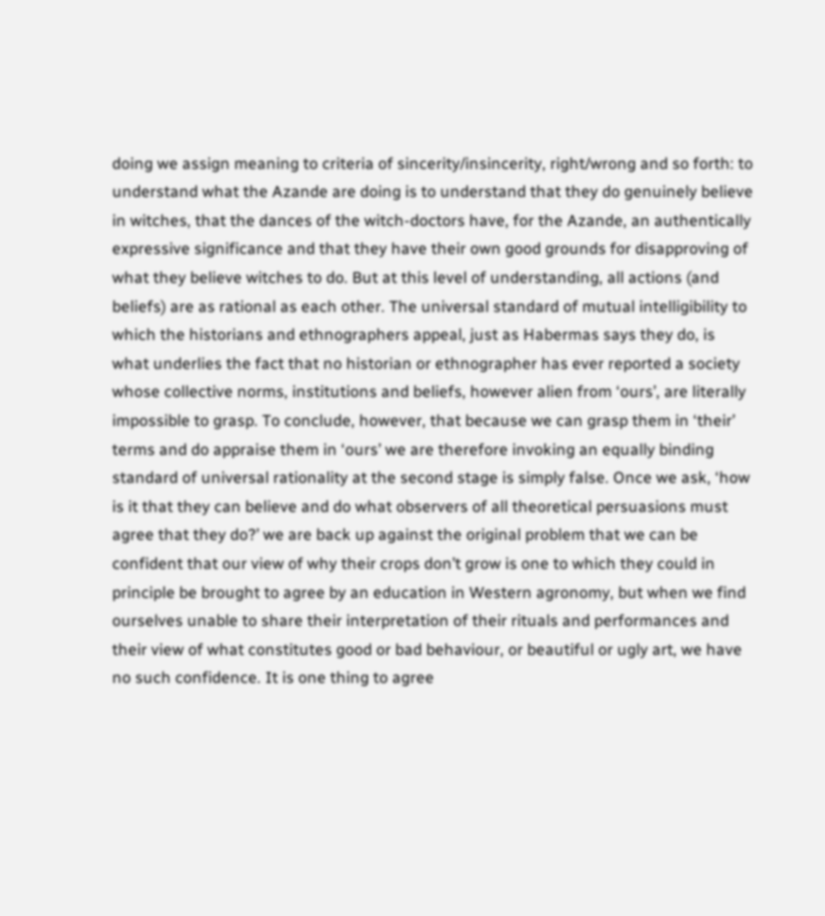doing we assign meaning to criteria of sincerity/insincerity, right/wrong and so forth: to understand what the Azande are doing is to understand that they do genuinely believe in witches, that the dances of the witch-doctors have, for the Azande, an authentically expressive significance and that they have their own good grounds for disapproving of what they believe witches to do. But at this level of understanding, all actions (and beliefs) are as rational as each other. The universal standard of mutual intelligibility to which the historians and ethnographers appeal, just as Habermas says they do, is what underlies the fact that no historian or ethnographer has ever reported a society whose collective norms, institutions and beliefs, however alien from ‘ours’, are literally impossible to grasp. To conclude, however, that because we can grasp them in ‘their’ terms and do appraise them in ‘ours’ we are therefore invoking an equally binding standard of universal rationality at the second stage is simply false. Once we ask, ‘how is it that they can believe and do what observers of all theoretical persuasions must agree that they do?’ we are back up against the original problem that we can be confident that our view of why their crops don’t grow is one to which they could in principle be brought to agree by an education in Western agronomy, but when we find ourselves unable to share their interpretation of their rituals and performances and their view of what constitutes good or bad behaviour, or beautiful or ugly art, we have no such confidence. It is one thing to agree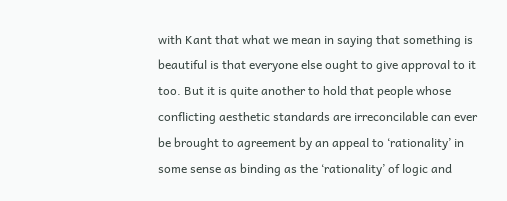with Kant that what we mean in saying that something is beautiful is that everyone else ought to give approval to it too. But it is quite another to hold that people whose conflicting aesthetic standards are irreconcilable can ever be brought to agreement by an appeal to ‘rationality’ in some sense as binding as the ‘rationality’ of logic and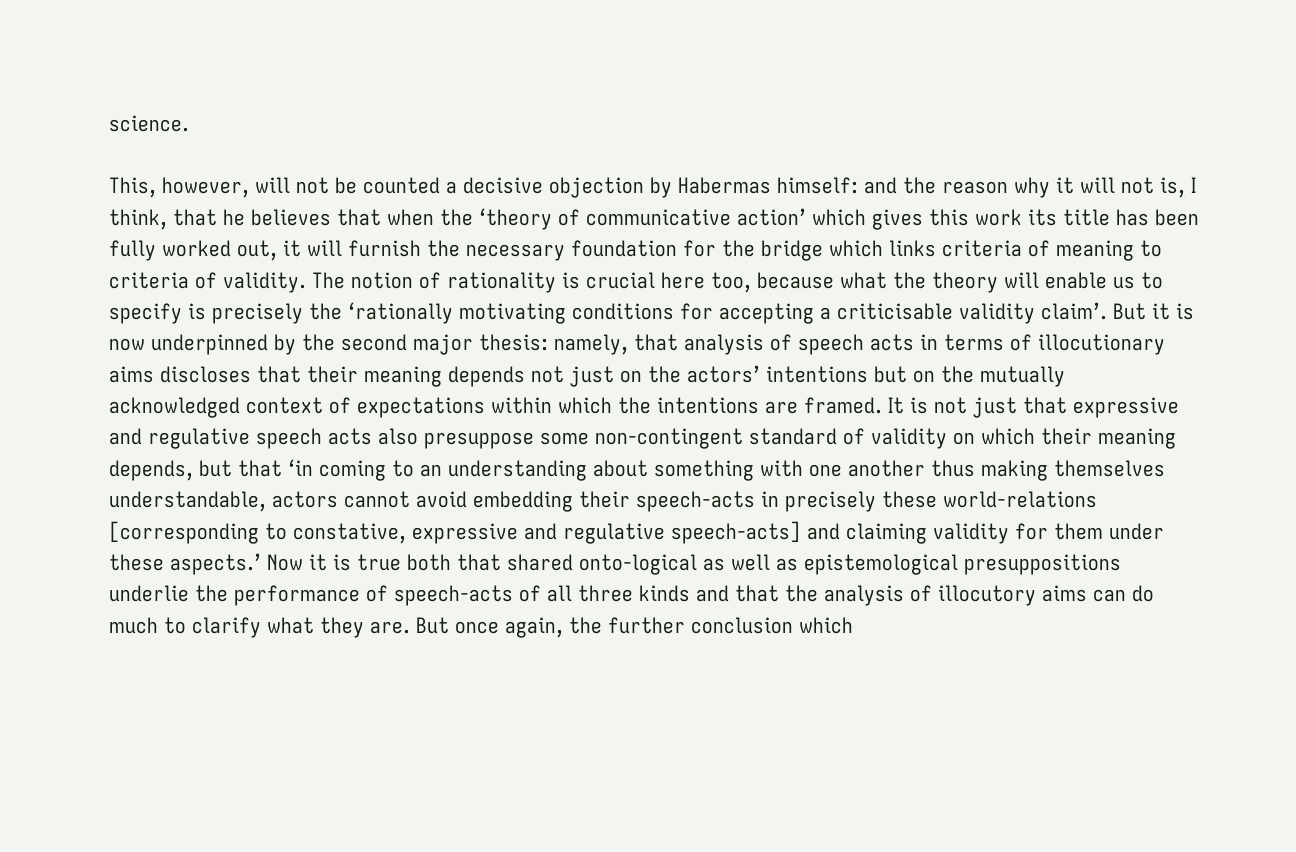science.

This, however, will not be counted a decisive objection by Habermas himself: and the reason why it will not is, I think, that he believes that when the ‘theory of communicative action’ which gives this work its title has been fully worked out, it will furnish the necessary foundation for the bridge which links criteria of meaning to criteria of validity. The notion of rationality is crucial here too, because what the theory will enable us to specify is precisely the ‘rationally motivating conditions for accepting a criticisable validity claim’. But it is now underpinned by the second major thesis: namely, that analysis of speech acts in terms of illocutionary aims discloses that their meaning depends not just on the actors’ intentions but on the mutually acknowledged context of expectations within which the intentions are framed. It is not just that expressive and regulative speech acts also presuppose some non-contingent standard of validity on which their meaning depends, but that ‘in coming to an understanding about something with one another thus making themselves understandable, actors cannot avoid embedding their speech-acts in precisely these world-relations [corresponding to constative, expressive and regulative speech-acts] and claiming validity for them under these aspects.’ Now it is true both that shared onto-logical as well as epistemological presuppositions underlie the performance of speech-acts of all three kinds and that the analysis of illocutory aims can do much to clarify what they are. But once again, the further conclusion which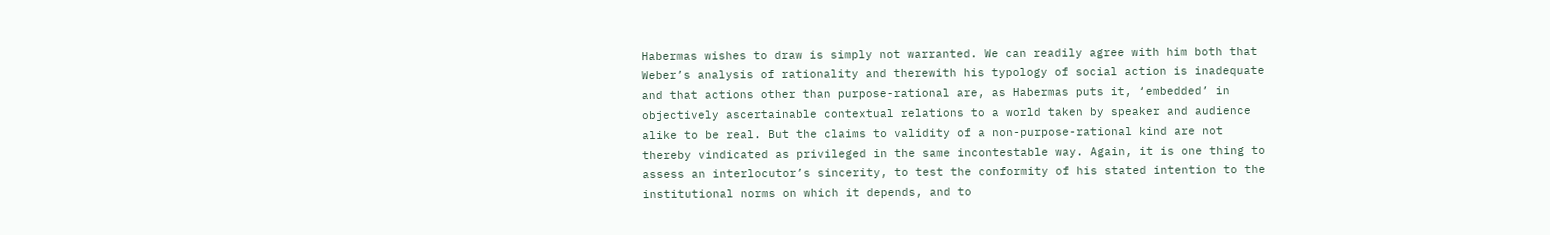Habermas wishes to draw is simply not warranted. We can readily agree with him both that Weber’s analysis of rationality and therewith his typology of social action is inadequate and that actions other than purpose-rational are, as Habermas puts it, ‘embedded’ in objectively ascertainable contextual relations to a world taken by speaker and audience alike to be real. But the claims to validity of a non-purpose-rational kind are not thereby vindicated as privileged in the same incontestable way. Again, it is one thing to assess an interlocutor’s sincerity, to test the conformity of his stated intention to the institutional norms on which it depends, and to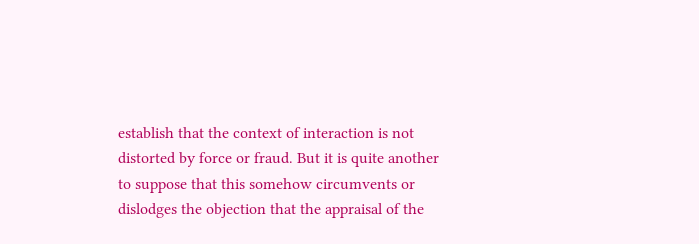establish that the context of interaction is not distorted by force or fraud. But it is quite another to suppose that this somehow circumvents or dislodges the objection that the appraisal of the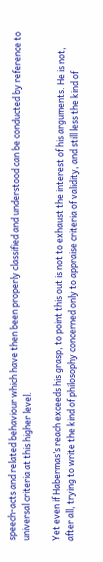speech-acts and related behaviour which have then been properly classified and understood can be conducted by reference to universal criteria at this higher level.

Yet even if Habermas’s reach exceeds his grasp, to point this out is not to exhaust the interest of his arguments. He is not, after all, trying to write the kind of philosophy concerned only to appraise criteria of validity, and still less the kind of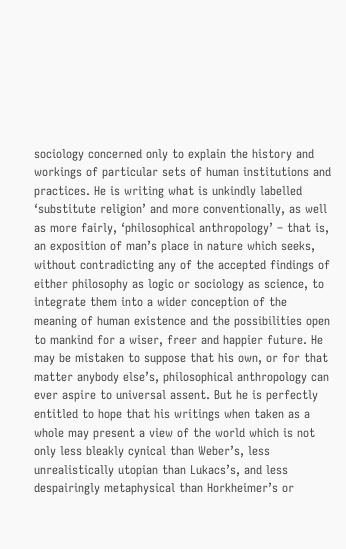sociology concerned only to explain the history and workings of particular sets of human institutions and practices. He is writing what is unkindly labelled ‘substitute religion’ and more conventionally, as well as more fairly, ‘philosophical anthropology’ – that is, an exposition of man’s place in nature which seeks, without contradicting any of the accepted findings of either philosophy as logic or sociology as science, to integrate them into a wider conception of the meaning of human existence and the possibilities open to mankind for a wiser, freer and happier future. He may be mistaken to suppose that his own, or for that matter anybody else’s, philosophical anthropology can ever aspire to universal assent. But he is perfectly entitled to hope that his writings when taken as a whole may present a view of the world which is not only less bleakly cynical than Weber’s, less unrealistically utopian than Lukacs’s, and less despairingly metaphysical than Horkheimer’s or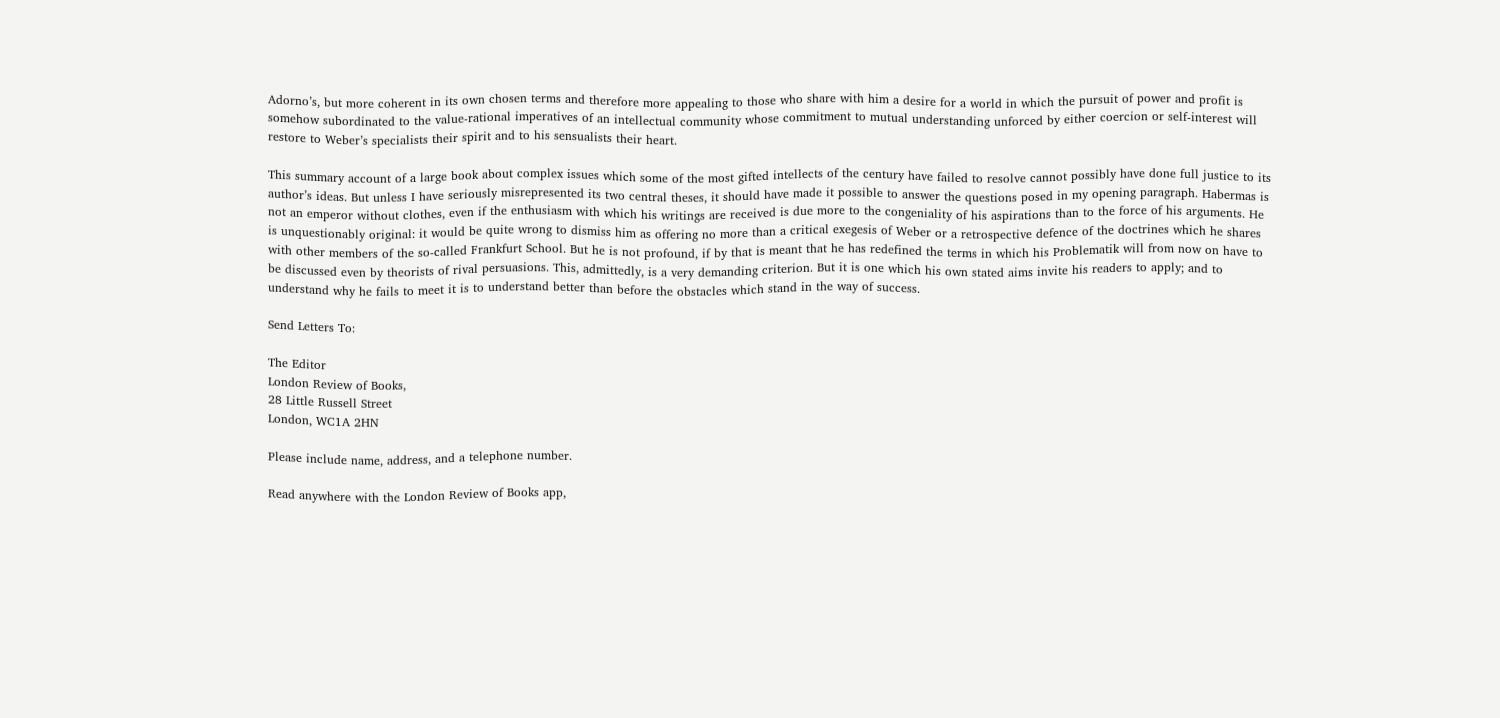Adorno’s, but more coherent in its own chosen terms and therefore more appealing to those who share with him a desire for a world in which the pursuit of power and profit is somehow subordinated to the value-rational imperatives of an intellectual community whose commitment to mutual understanding unforced by either coercion or self-interest will restore to Weber’s specialists their spirit and to his sensualists their heart.

This summary account of a large book about complex issues which some of the most gifted intellects of the century have failed to resolve cannot possibly have done full justice to its author’s ideas. But unless I have seriously misrepresented its two central theses, it should have made it possible to answer the questions posed in my opening paragraph. Habermas is not an emperor without clothes, even if the enthusiasm with which his writings are received is due more to the congeniality of his aspirations than to the force of his arguments. He is unquestionably original: it would be quite wrong to dismiss him as offering no more than a critical exegesis of Weber or a retrospective defence of the doctrines which he shares with other members of the so-called Frankfurt School. But he is not profound, if by that is meant that he has redefined the terms in which his Problematik will from now on have to be discussed even by theorists of rival persuasions. This, admittedly, is a very demanding criterion. But it is one which his own stated aims invite his readers to apply; and to understand why he fails to meet it is to understand better than before the obstacles which stand in the way of success.

Send Letters To:

The Editor
London Review of Books,
28 Little Russell Street
London, WC1A 2HN

Please include name, address, and a telephone number.

Read anywhere with the London Review of Books app,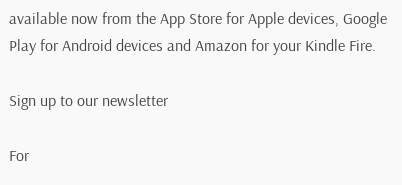available now from the App Store for Apple devices, Google Play for Android devices and Amazon for your Kindle Fire.

Sign up to our newsletter

For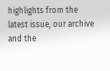highlights from the latest issue, our archive and the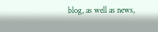blog, as well as news,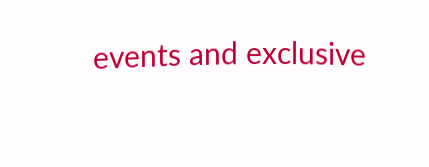events and exclusive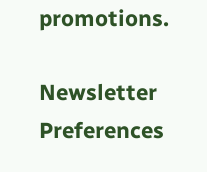promotions.

Newsletter Preferences